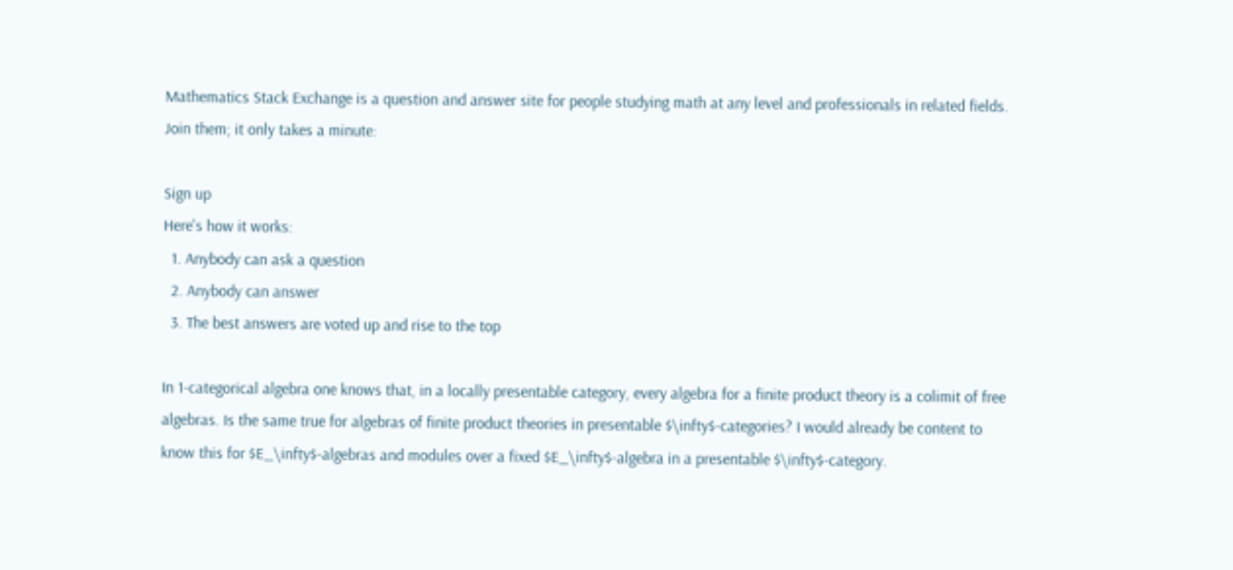Mathematics Stack Exchange is a question and answer site for people studying math at any level and professionals in related fields. Join them; it only takes a minute:

Sign up
Here's how it works:
  1. Anybody can ask a question
  2. Anybody can answer
  3. The best answers are voted up and rise to the top

In 1-categorical algebra one knows that, in a locally presentable category, every algebra for a finite product theory is a colimit of free algebras. Is the same true for algebras of finite product theories in presentable $\infty$-categories? I would already be content to know this for $E_\infty$-algebras and modules over a fixed $E_\infty$-algebra in a presentable $\infty$-category.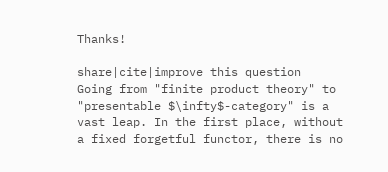Thanks!

share|cite|improve this question
Going from "finite product theory" to "presentable $\infty$-category" is a vast leap. In the first place, without a fixed forgetful functor, there is no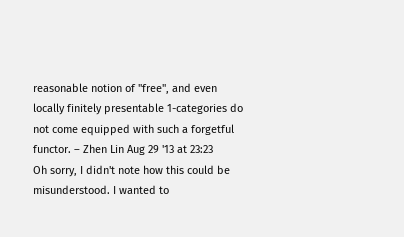reasonable notion of "free", and even locally finitely presentable 1-categories do not come equipped with such a forgetful functor. – Zhen Lin Aug 29 '13 at 23:23
Oh sorry, I didn't note how this could be misunderstood. I wanted to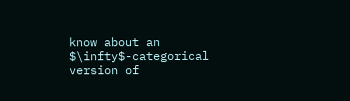know about an $\infty$-categorical version of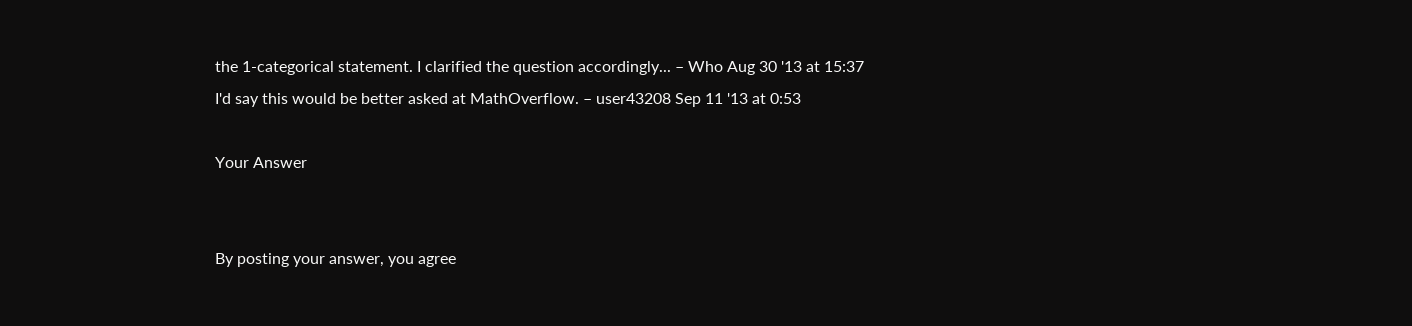the 1-categorical statement. I clarified the question accordingly... – Who Aug 30 '13 at 15:37
I'd say this would be better asked at MathOverflow. – user43208 Sep 11 '13 at 0:53

Your Answer


By posting your answer, you agree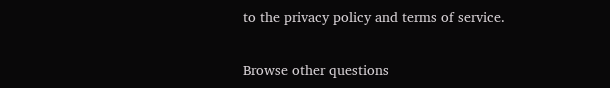to the privacy policy and terms of service.

Browse other questions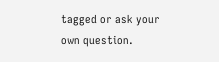tagged or ask your own question.